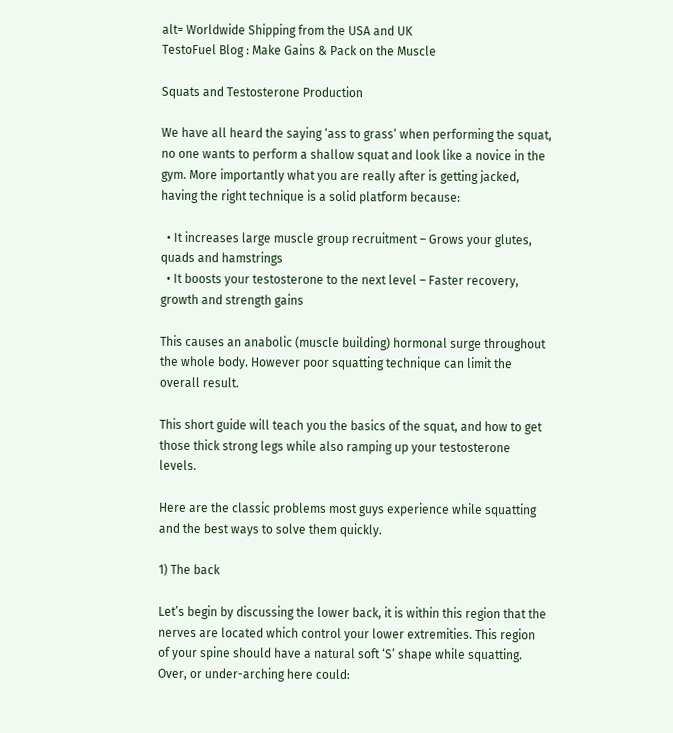alt= Worldwide Shipping from the USA and UK
TestoFuel Blog : Make Gains & Pack on the Muscle

Squats and Testosterone Production

We have all heard the saying ‘ass to grass‘ when performing the squat, no one wants to perform a shallow squat and look like a novice in the gym. More importantly what you are really after is getting jacked, having the right technique is a solid platform because:

  • It increases large muscle group recruitment – Grows your glutes, quads and hamstrings
  • It boosts your testosterone to the next level – Faster recovery, growth and strength gains

This causes an anabolic (muscle building) hormonal surge throughout the whole body. However poor squatting technique can limit the overall result.

This short guide will teach you the basics of the squat, and how to get those thick strong legs while also ramping up your testosterone levels.

Here are the classic problems most guys experience while squatting and the best ways to solve them quickly.

1) The back

Let’s begin by discussing the lower back, it is within this region that the nerves are located which control your lower extremities. This region of your spine should have a natural soft ‘S’ shape while squatting. Over, or under-arching here could: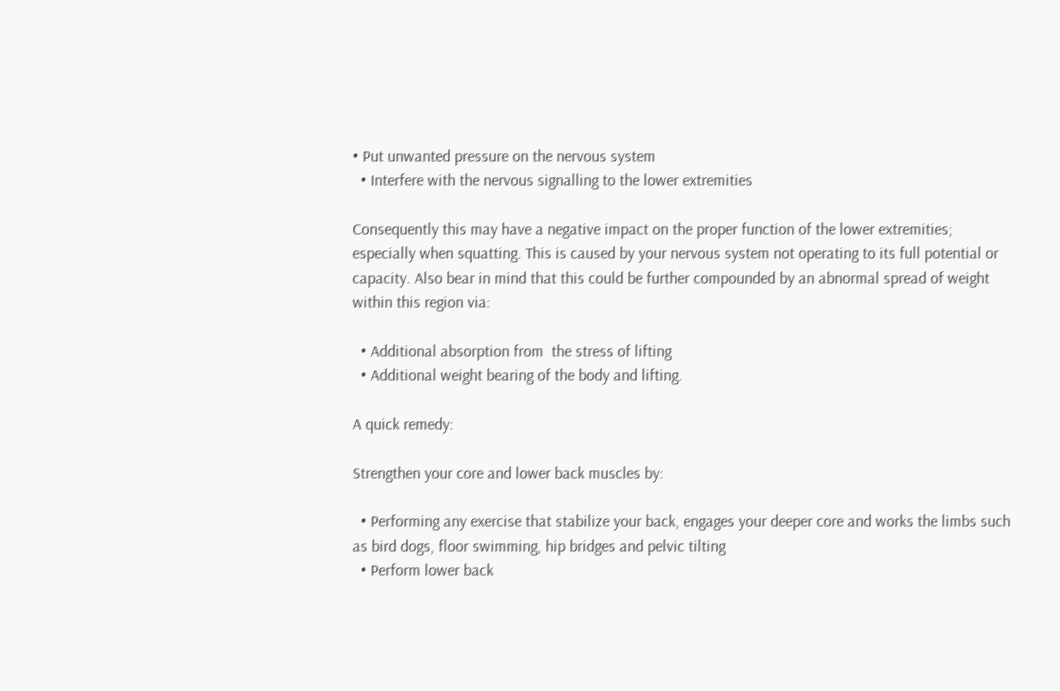• Put unwanted pressure on the nervous system
  • Interfere with the nervous signalling to the lower extremities

Consequently this may have a negative impact on the proper function of the lower extremities; especially when squatting. This is caused by your nervous system not operating to its full potential or capacity. Also bear in mind that this could be further compounded by an abnormal spread of weight within this region via:

  • Additional absorption from  the stress of lifting
  • Additional weight bearing of the body and lifting.

A quick remedy:

Strengthen your core and lower back muscles by:

  • Performing any exercise that stabilize your back, engages your deeper core and works the limbs such as bird dogs, floor swimming, hip bridges and pelvic tilting
  • Perform lower back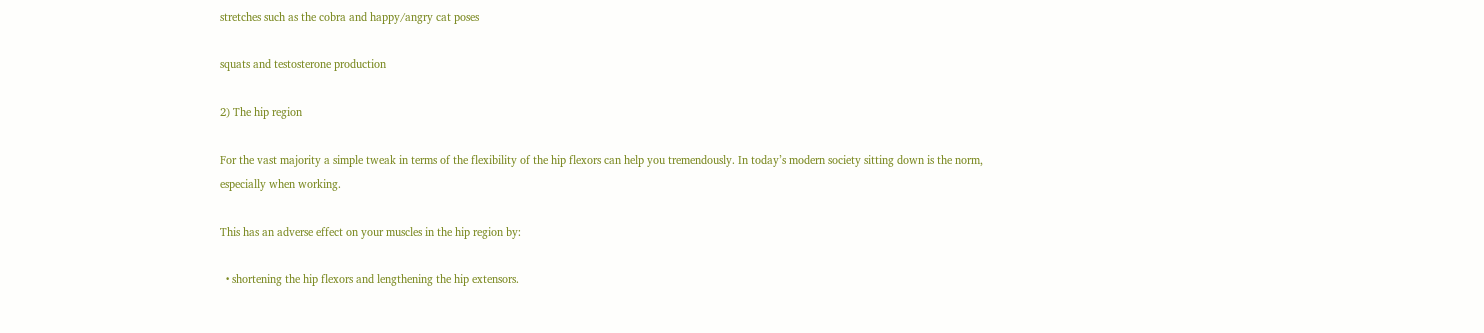stretches such as the cobra and happy/angry cat poses

squats and testosterone production

2) The hip region

For the vast majority a simple tweak in terms of the flexibility of the hip flexors can help you tremendously. In today’s modern society sitting down is the norm, especially when working.

This has an adverse effect on your muscles in the hip region by:

  • shortening the hip flexors and lengthening the hip extensors.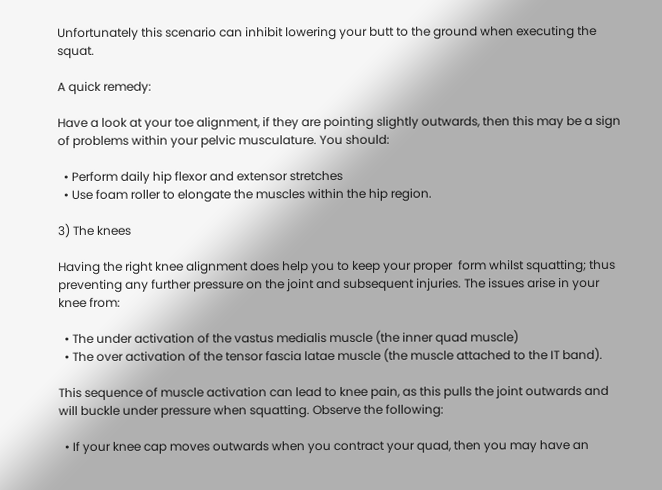Unfortunately this scenario can inhibit lowering your butt to the ground when executing the squat.

A quick remedy:

Have a look at your toe alignment, if they are pointing slightly outwards, then this may be a sign of problems within your pelvic musculature. You should:

  • Perform daily hip flexor and extensor stretches
  • Use foam roller to elongate the muscles within the hip region.

3) The knees

Having the right knee alignment does help you to keep your proper  form whilst squatting; thus preventing any further pressure on the joint and subsequent injuries. The issues arise in your knee from:

  • The under activation of the vastus medialis muscle (the inner quad muscle)
  • The over activation of the tensor fascia latae muscle (the muscle attached to the IT band).

This sequence of muscle activation can lead to knee pain, as this pulls the joint outwards and will buckle under pressure when squatting. Observe the following:

  • If your knee cap moves outwards when you contract your quad, then you may have an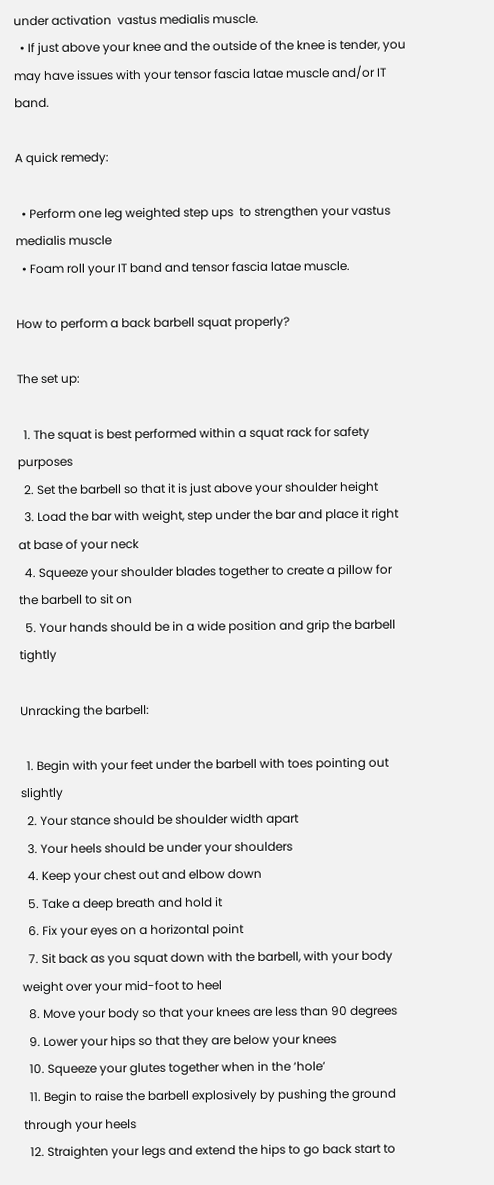under activation  vastus medialis muscle.
  • If just above your knee and the outside of the knee is tender, you may have issues with your tensor fascia latae muscle and/or IT band.

A quick remedy:

  • Perform one leg weighted step ups  to strengthen your vastus medialis muscle
  • Foam roll your IT band and tensor fascia latae muscle.

How to perform a back barbell squat properly?

The set up:

  1. The squat is best performed within a squat rack for safety purposes
  2. Set the barbell so that it is just above your shoulder height
  3. Load the bar with weight, step under the bar and place it right at base of your neck
  4. Squeeze your shoulder blades together to create a pillow for the barbell to sit on
  5. Your hands should be in a wide position and grip the barbell tightly

Unracking the barbell:

  1. Begin with your feet under the barbell with toes pointing out slightly
  2. Your stance should be shoulder width apart
  3. Your heels should be under your shoulders
  4. Keep your chest out and elbow down
  5. Take a deep breath and hold it
  6. Fix your eyes on a horizontal point
  7. Sit back as you squat down with the barbell, with your body weight over your mid-foot to heel
  8. Move your body so that your knees are less than 90 degrees
  9. Lower your hips so that they are below your knees
  10. Squeeze your glutes together when in the ‘hole’
  11. Begin to raise the barbell explosively by pushing the ground through your heels
  12. Straighten your legs and extend the hips to go back start to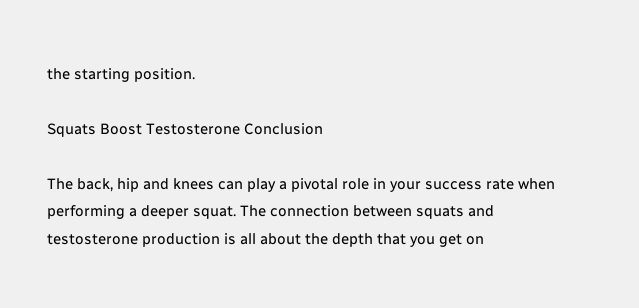the starting position.

Squats Boost Testosterone Conclusion

The back, hip and knees can play a pivotal role in your success rate when performing a deeper squat. The connection between squats and testosterone production is all about the depth that you get on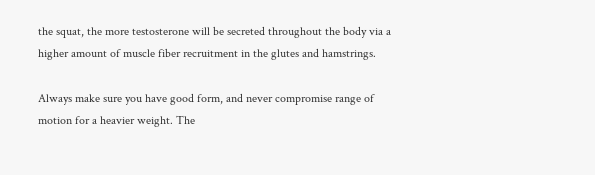the squat, the more testosterone will be secreted throughout the body via a higher amount of muscle fiber recruitment in the glutes and hamstrings.

Always make sure you have good form, and never compromise range of motion for a heavier weight. The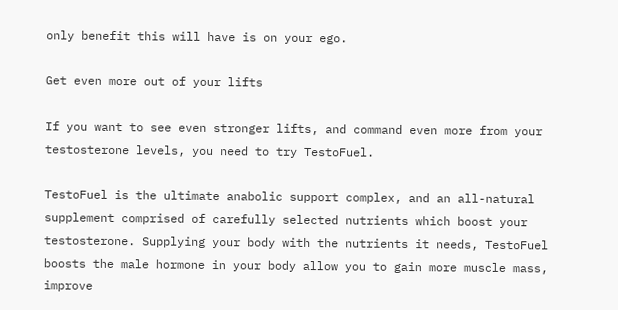only benefit this will have is on your ego.

Get even more out of your lifts

If you want to see even stronger lifts, and command even more from your testosterone levels, you need to try TestoFuel.

TestoFuel is the ultimate anabolic support complex, and an all-natural supplement comprised of carefully selected nutrients which boost your testosterone. Supplying your body with the nutrients it needs, TestoFuel boosts the male hormone in your body allow you to gain more muscle mass, improve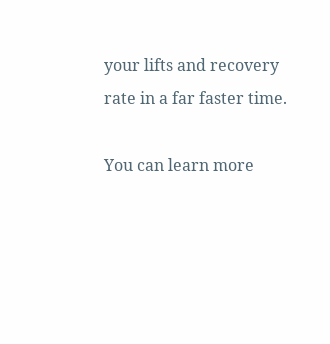your lifts and recovery rate in a far faster time.

You can learn more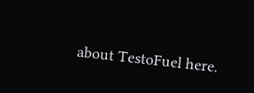about TestoFuel here.